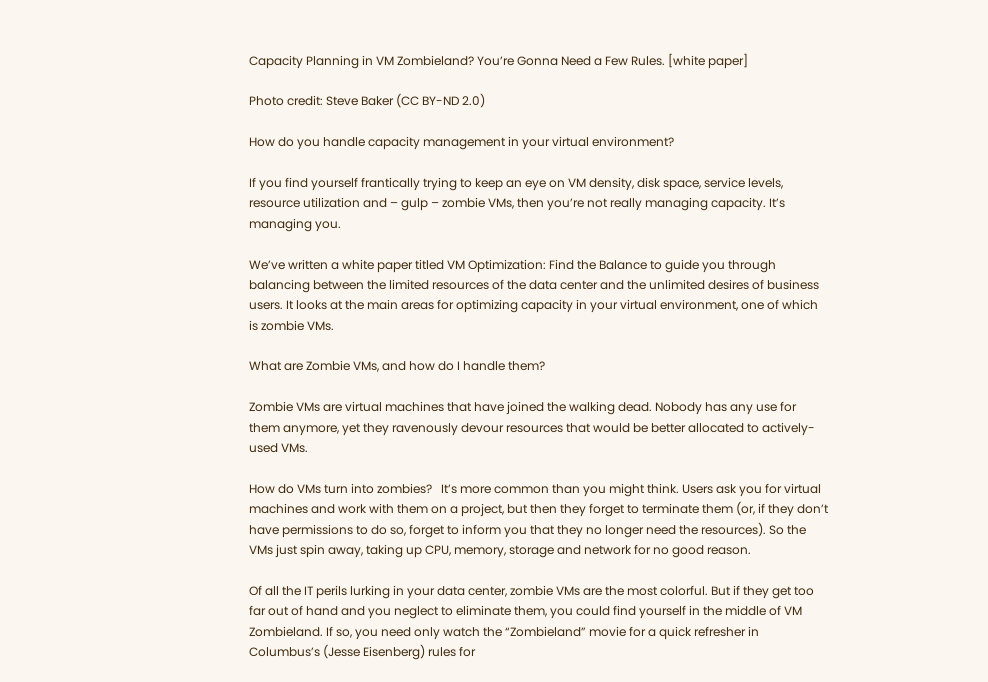Capacity Planning in VM Zombieland? You’re Gonna Need a Few Rules. [white paper]

Photo credit: Steve Baker (CC BY-ND 2.0)

How do you handle capacity management in your virtual environment?

If you find yourself frantically trying to keep an eye on VM density, disk space, service levels, resource utilization and – gulp – zombie VMs, then you’re not really managing capacity. It’s managing you.

We’ve written a white paper titled VM Optimization: Find the Balance to guide you through balancing between the limited resources of the data center and the unlimited desires of business users. It looks at the main areas for optimizing capacity in your virtual environment, one of which is zombie VMs.

What are Zombie VMs, and how do I handle them?

Zombie VMs are virtual machines that have joined the walking dead. Nobody has any use for them anymore, yet they ravenously devour resources that would be better allocated to actively-used VMs.

How do VMs turn into zombies?   It’s more common than you might think. Users ask you for virtual machines and work with them on a project, but then they forget to terminate them (or, if they don’t have permissions to do so, forget to inform you that they no longer need the resources). So the VMs just spin away, taking up CPU, memory, storage and network for no good reason.

Of all the IT perils lurking in your data center, zombie VMs are the most colorful. But if they get too far out of hand and you neglect to eliminate them, you could find yourself in the middle of VM Zombieland. If so, you need only watch the “Zombieland” movie for a quick refresher in Columbus’s (Jesse Eisenberg) rules for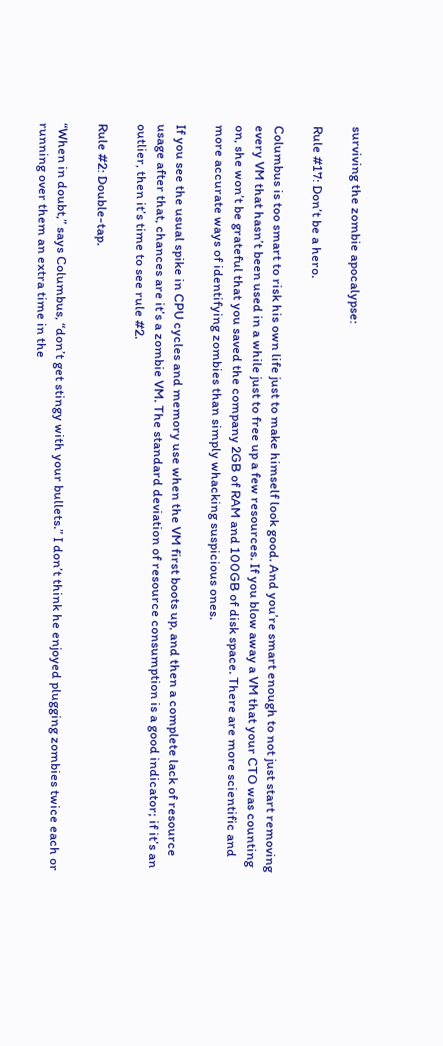surviving the zombie apocalypse:

Rule #17: Don’t be a hero.

Columbus is too smart to risk his own life just to make himself look good. And you’re smart enough to not just start removing  every VM that hasn’t been used in a while just to free up a few resources. If you blow away a VM that your CTO was counting on, she won’t be grateful that you saved the company 2GB of RAM and 100GB of disk space. There are more scientific and more accurate ways of identifying zombies than simply whacking suspicious ones.

If you see the usual spike in CPU cycles and memory use when the VM first boots up, and then a complete lack of resource usage after that, chances are it’s a zombie VM. The standard deviation of resource consumption is a good indicator; if it’s an outlier, then it’s time to see rule #2.

Rule #2: Double-tap.

“When in doubt,” says Columbus, “don’t get stingy with your bullets.” I don’t think he enjoyed plugging zombies twice each or running over them an extra time in the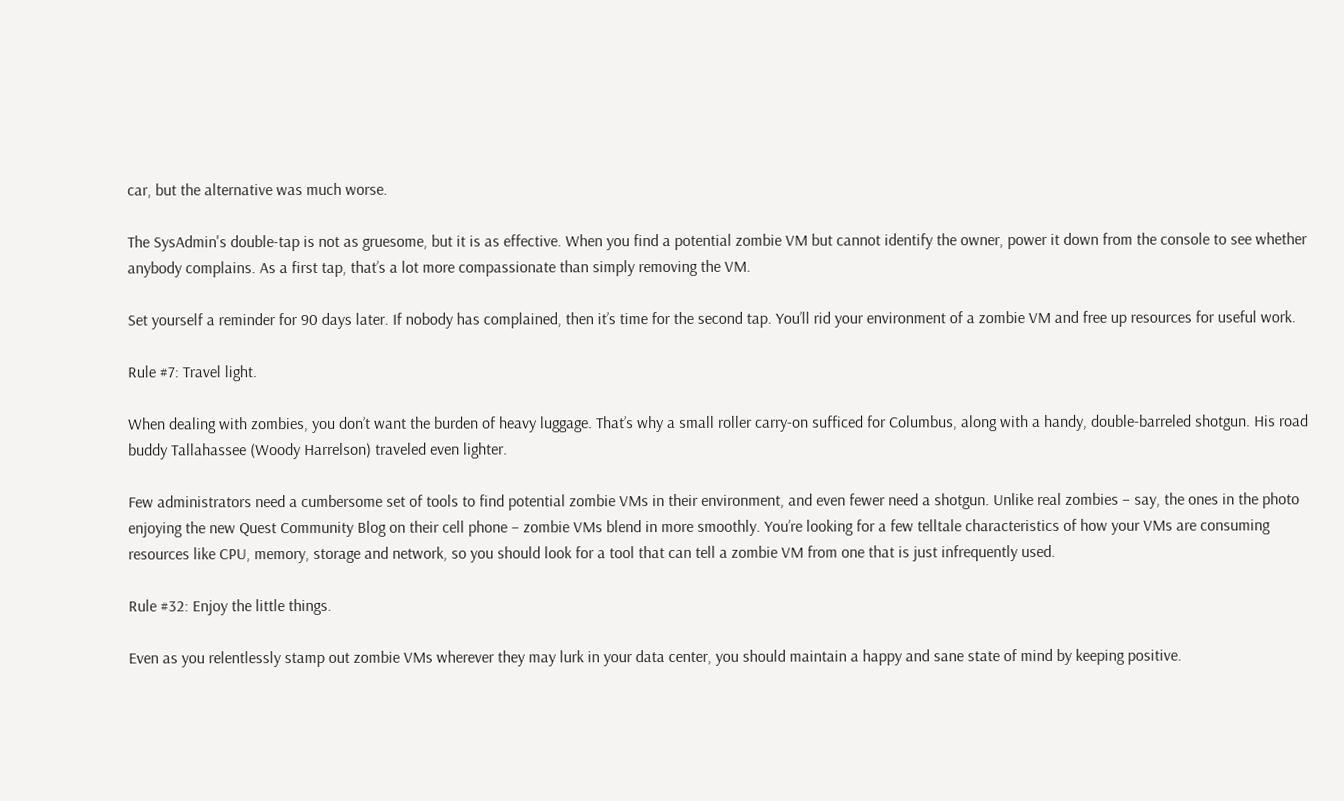car, but the alternative was much worse.

The SysAdmin's double-tap is not as gruesome, but it is as effective. When you find a potential zombie VM but cannot identify the owner, power it down from the console to see whether anybody complains. As a first tap, that’s a lot more compassionate than simply removing the VM.

Set yourself a reminder for 90 days later. If nobody has complained, then it’s time for the second tap. You’ll rid your environment of a zombie VM and free up resources for useful work.

Rule #7: Travel light.

When dealing with zombies, you don’t want the burden of heavy luggage. That’s why a small roller carry-on sufficed for Columbus, along with a handy, double-barreled shotgun. His road buddy Tallahassee (Woody Harrelson) traveled even lighter.

Few administrators need a cumbersome set of tools to find potential zombie VMs in their environment, and even fewer need a shotgun. Unlike real zombies – say, the ones in the photo enjoying the new Quest Community Blog on their cell phone – zombie VMs blend in more smoothly. You’re looking for a few telltale characteristics of how your VMs are consuming resources like CPU, memory, storage and network, so you should look for a tool that can tell a zombie VM from one that is just infrequently used.

Rule #32: Enjoy the little things.

Even as you relentlessly stamp out zombie VMs wherever they may lurk in your data center, you should maintain a happy and sane state of mind by keeping positive.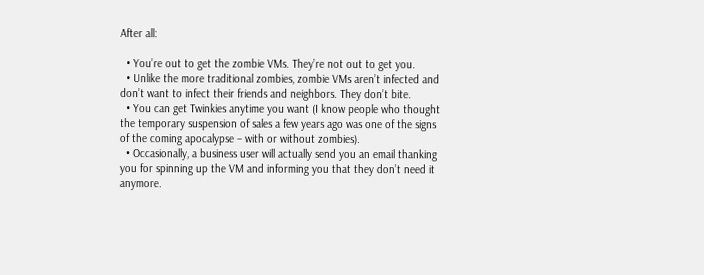After all:

  • You’re out to get the zombie VMs. They’re not out to get you.
  • Unlike the more traditional zombies, zombie VMs aren’t infected and don’t want to infect their friends and neighbors. They don’t bite.
  • You can get Twinkies anytime you want (I know people who thought the temporary suspension of sales a few years ago was one of the signs of the coming apocalypse – with or without zombies).
  • Occasionally, a business user will actually send you an email thanking you for spinning up the VM and informing you that they don’t need it anymore.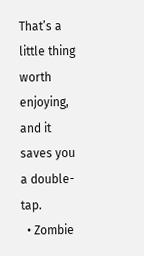That’s a little thing worth enjoying, and it saves you a double-tap.
  • Zombie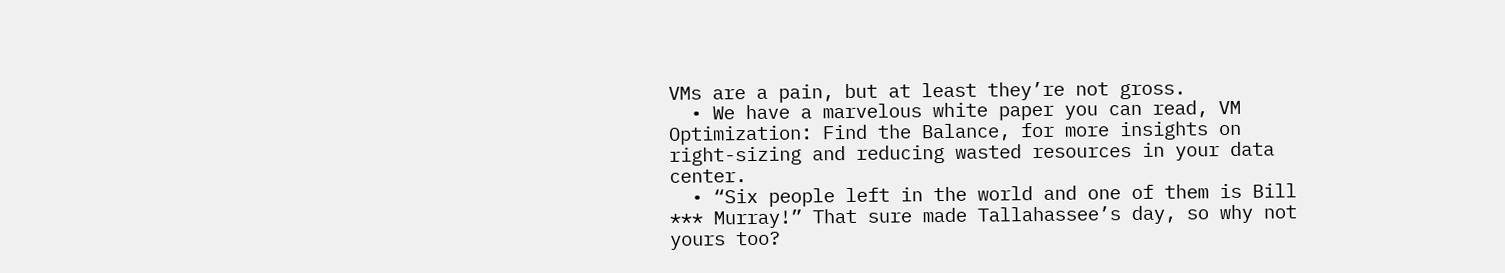VMs are a pain, but at least they’re not gross.
  • We have a marvelous white paper you can read, VM Optimization: Find the Balance, for more insights on right-sizing and reducing wasted resources in your data center.
  • “Six people left in the world and one of them is Bill *** Murray!” That sure made Tallahassee’s day, so why not yours too?